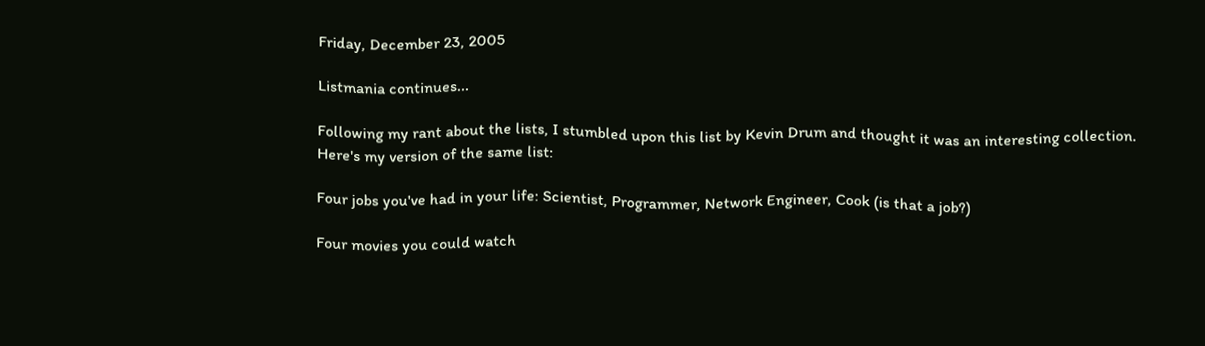Friday, December 23, 2005

Listmania continues...

Following my rant about the lists, I stumbled upon this list by Kevin Drum and thought it was an interesting collection. Here's my version of the same list:

Four jobs you've had in your life: Scientist, Programmer, Network Engineer, Cook (is that a job?)

Four movies you could watch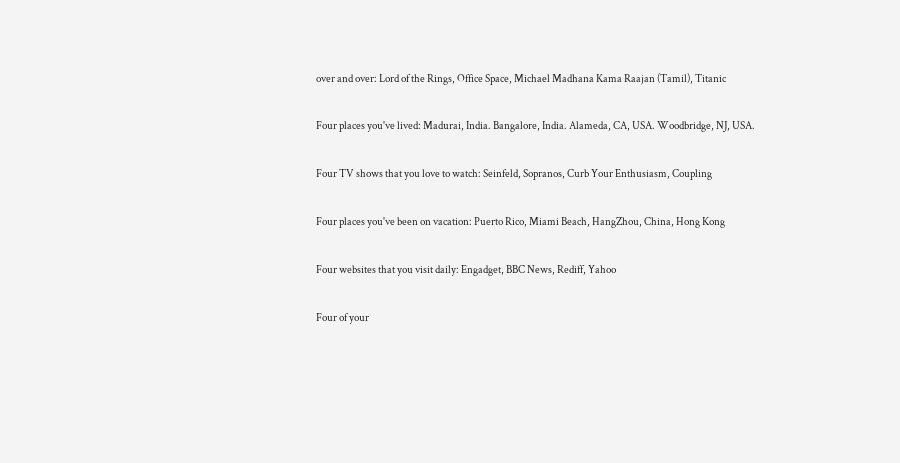over and over: Lord of the Rings, Office Space, Michael Madhana Kama Raajan (Tamil), Titanic

Four places you've lived: Madurai, India. Bangalore, India. Alameda, CA, USA. Woodbridge, NJ, USA.

Four TV shows that you love to watch: Seinfeld, Sopranos, Curb Your Enthusiasm, Coupling

Four places you've been on vacation: Puerto Rico, Miami Beach, HangZhou, China, Hong Kong

Four websites that you visit daily: Engadget, BBC News, Rediff, Yahoo

Four of your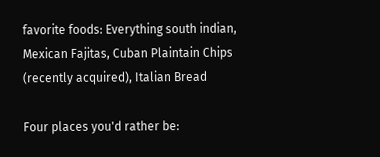favorite foods: Everything south indian, Mexican Fajitas, Cuban Plaintain Chips (recently acquired), Italian Bread

Four places you'd rather be: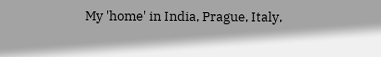My 'home' in India, Prague, Italy,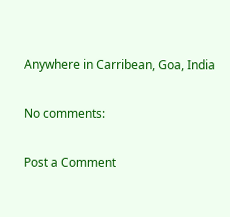Anywhere in Carribean, Goa, India

No comments:

Post a Comment